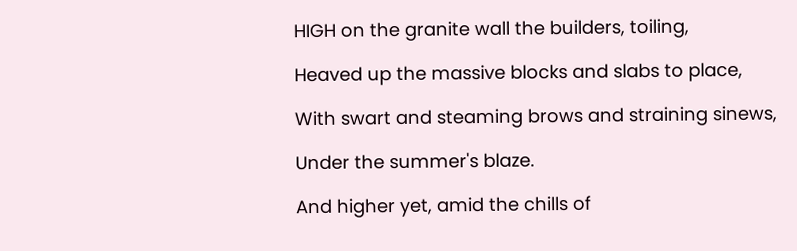HIGH on the granite wall the builders, toiling,

Heaved up the massive blocks and slabs to place,

With swart and steaming brows and straining sinews,

Under the summer's blaze.

And higher yet, amid the chills of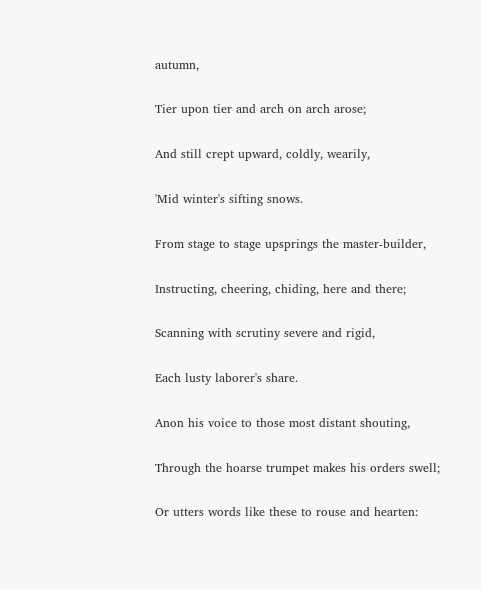autumn,

Tier upon tier and arch on arch arose;

And still crept upward, coldly, wearily,

'Mid winter's sifting snows.

From stage to stage upsprings the master-builder,

Instructing, cheering, chiding, here and there;

Scanning with scrutiny severe and rigid,

Each lusty laborer's share.

Anon his voice to those most distant shouting,

Through the hoarse trumpet makes his orders swell;

Or utters words like these to rouse and hearten: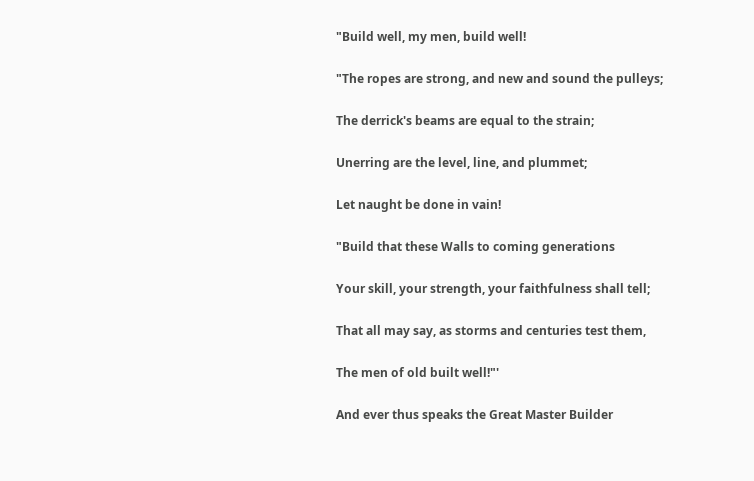"Build well, my men, build well!

"The ropes are strong, and new and sound the pulleys;

The derrick's beams are equal to the strain;

Unerring are the level, line, and plummet;

Let naught be done in vain!

"Build that these Walls to coming generations

Your skill, your strength, your faithfulness shall tell;

That all may say, as storms and centuries test them,

The men of old built well!"'

And ever thus speaks the Great Master Builder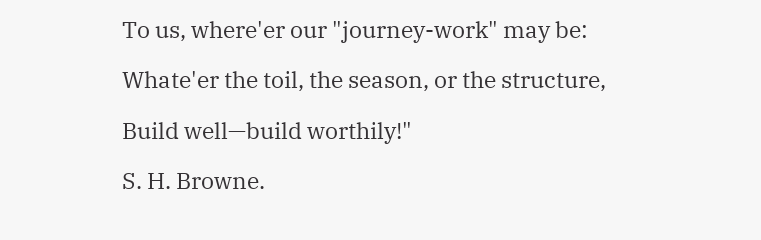To us, where'er our "journey-work" may be:

Whate'er the toil, the season, or the structure,

Build well—build worthily!"

S. H. Browne.